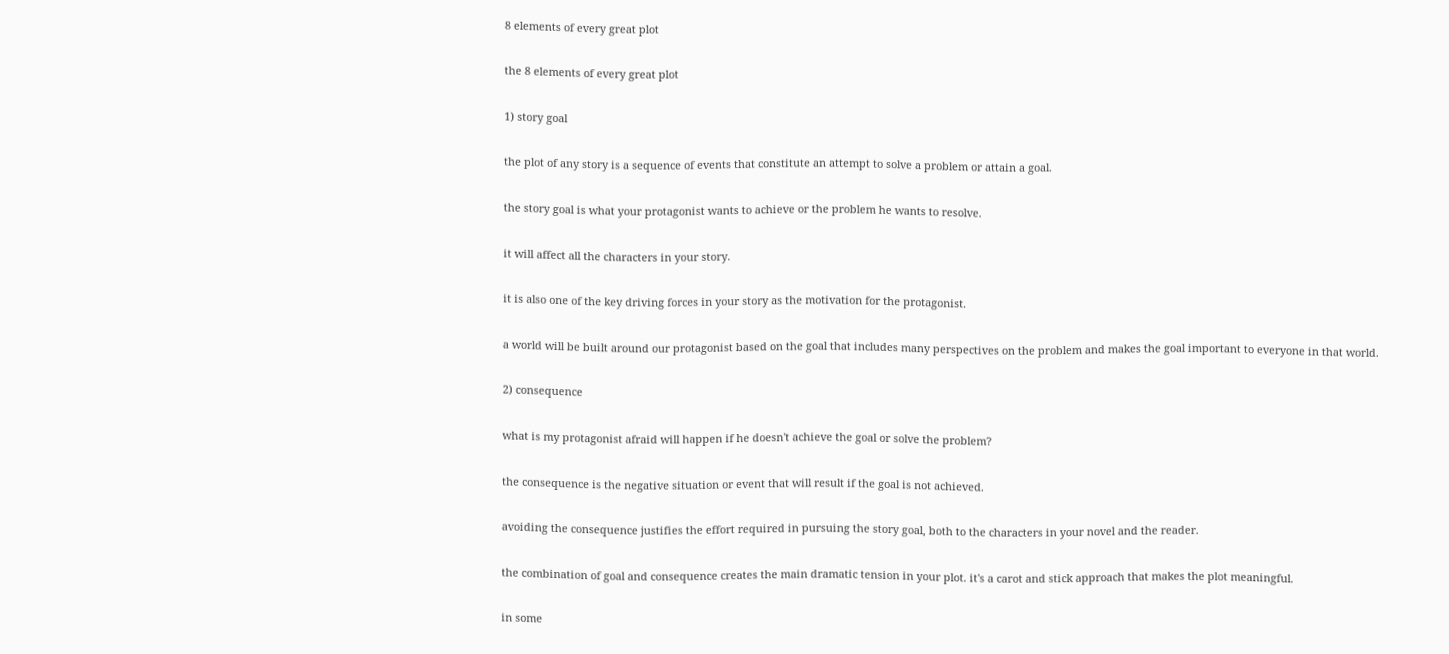8 elements of every great plot

the 8 elements of every great plot

1) story goal

the plot of any story is a sequence of events that constitute an attempt to solve a problem or attain a goal.

the story goal is what your protagonist wants to achieve or the problem he wants to resolve.

it will affect all the characters in your story.

it is also one of the key driving forces in your story as the motivation for the protagonist.

a world will be built around our protagonist based on the goal that includes many perspectives on the problem and makes the goal important to everyone in that world.

2) consequence

what is my protagonist afraid will happen if he doesn't achieve the goal or solve the problem?

the consequence is the negative situation or event that will result if the goal is not achieved.

avoiding the consequence justifies the effort required in pursuing the story goal, both to the characters in your novel and the reader.

the combination of goal and consequence creates the main dramatic tension in your plot. it's a carot and stick approach that makes the plot meaningful.

in some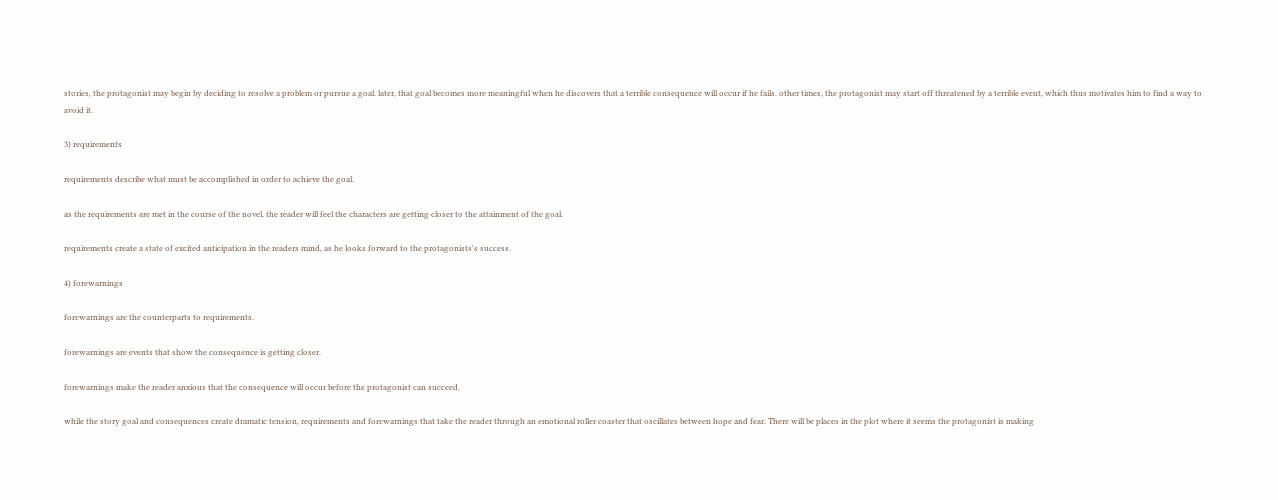stories, the protagonist may begin by deciding to resolve a problem or pursue a goal. later, that goal becomes more meaningful when he discovers that a terrible consequence will occur if he fails. other times, the protagonist may start off threatened by a terrible event, which thus motivates him to find a way to avoid it.

3) requirements

requirements describe what must be accomplished in order to achieve the goal.

as the requirements are met in the course of the novel, the reader will feel the characters are getting closer to the attainment of the goal.

requirements create a state of excited anticipation in the readers mind, as he looks forward to the protagonists's success.

4) forewarnings

forewarnings are the counterparts to requirements.

forewarnings are events that show the consequence is getting closer.

forewarnings make the reader anxious that the consequence will occur before the protagonist can succeed.

while the story goal and consequences create dramatic tension, requirements and forewarnings that take the reader through an emotional roller coaster that oscillates between hope and fear. There will be places in the plot where it seems the protagonist is making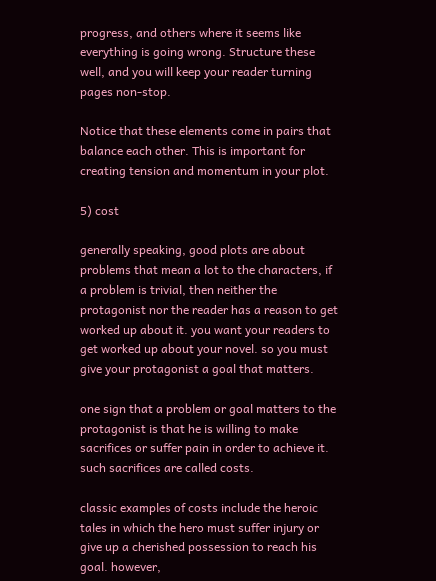progress, and others where it seems like everything is going wrong. Structure these well, and you will keep your reader turning pages non-stop.

Notice that these elements come in pairs that balance each other. This is important for creating tension and momentum in your plot.

5) cost

generally speaking, good plots are about problems that mean a lot to the characters, if a problem is trivial, then neither the protagonist nor the reader has a reason to get worked up about it. you want your readers to get worked up about your novel. so you must give your protagonist a goal that matters.

one sign that a problem or goal matters to the protagonist is that he is willing to make sacrifices or suffer pain in order to achieve it. such sacrifices are called costs.

classic examples of costs include the heroic tales in which the hero must suffer injury or give up a cherished possession to reach his goal. however,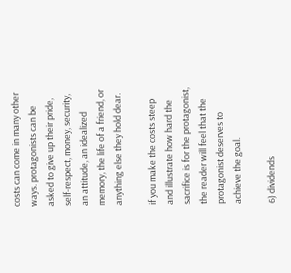costs can come in many other ways. protagonists can be asked to give up their pride, self-respect, money, security, an attitude, an idealized memory, the life of a friend, or anything else they hold dear.

if you make the costs steep and illustrate how hard the sacrifice is for the protagonist, the reader will feel that the protagonist deserves to achieve the goal.

6) dividends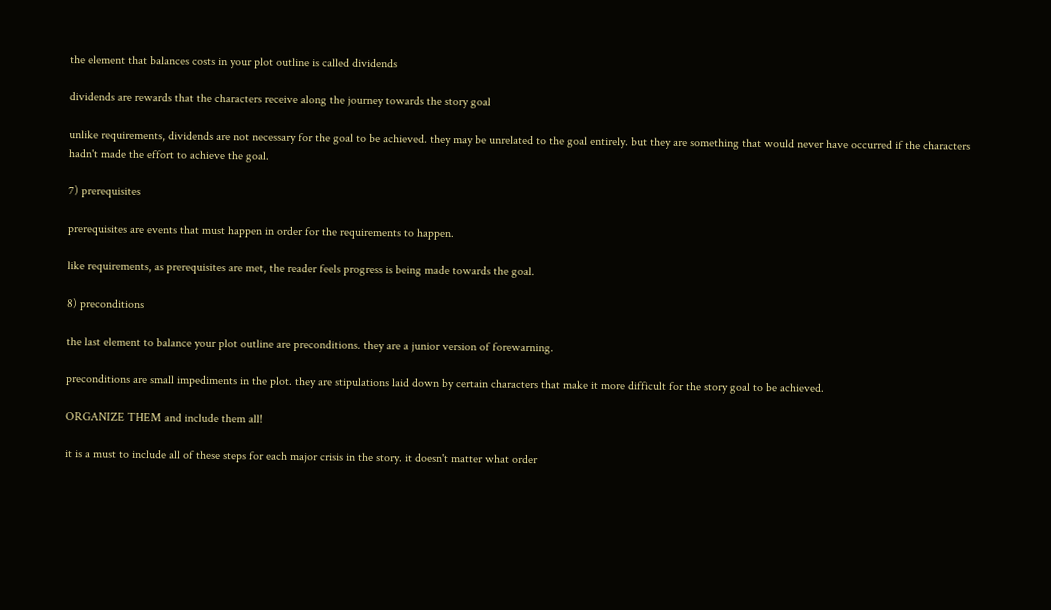the element that balances costs in your plot outline is called dividends

dividends are rewards that the characters receive along the journey towards the story goal

unlike requirements, dividends are not necessary for the goal to be achieved. they may be unrelated to the goal entirely. but they are something that would never have occurred if the characters hadn't made the effort to achieve the goal.

7) prerequisites

prerequisites are events that must happen in order for the requirements to happen.

like requirements, as prerequisites are met, the reader feels progress is being made towards the goal.

8) preconditions

the last element to balance your plot outline are preconditions. they are a junior version of forewarning.

preconditions are small impediments in the plot. they are stipulations laid down by certain characters that make it more difficult for the story goal to be achieved.

ORGANIZE THEM and include them all!

it is a must to include all of these steps for each major crisis in the story. it doesn't matter what order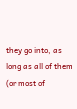they go into, as long as all of them (or most of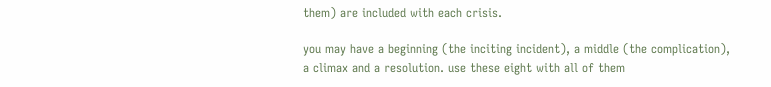them) are included with each crisis.

you may have a beginning (the inciting incident), a middle (the complication), a climax and a resolution. use these eight with all of them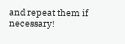and repeat them if necessary!